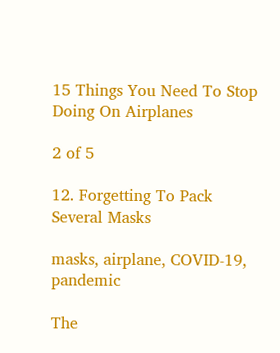15 Things You Need To Stop Doing On Airplanes

2 of 5

12. Forgetting To Pack Several Masks

masks, airplane, COVID-19, pandemic

The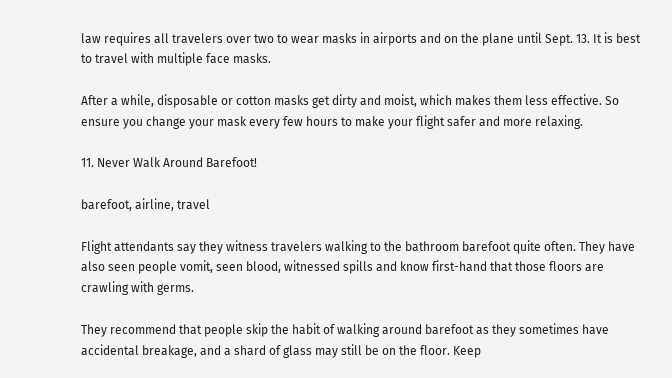law requires all travelers over two to wear masks in airports and on the plane until Sept. 13. It is best to travel with multiple face masks.

After a while, disposable or cotton masks get dirty and moist, which makes them less effective. So ensure you change your mask every few hours to make your flight safer and more relaxing.

11. Never Walk Around Barefoot!

barefoot, airline, travel

Flight attendants say they witness travelers walking to the bathroom barefoot quite often. They have also seen people vomit, seen blood, witnessed spills and know first-hand that those floors are crawling with germs.

They recommend that people skip the habit of walking around barefoot as they sometimes have accidental breakage, and a shard of glass may still be on the floor. Keep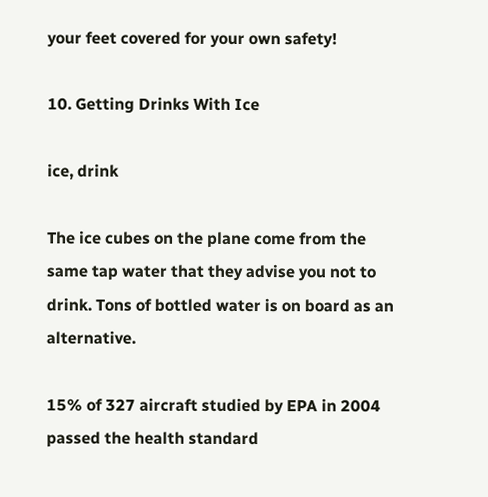your feet covered for your own safety!

10. Getting Drinks With Ice

ice, drink

The ice cubes on the plane come from the same tap water that they advise you not to drink. Tons of bottled water is on board as an alternative.

15% of 327 aircraft studied by EPA in 2004 passed the health standard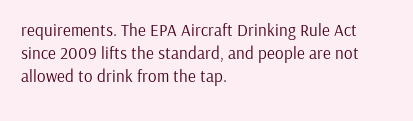requirements. The EPA Aircraft Drinking Rule Act since 2009 lifts the standard, and people are not allowed to drink from the tap.